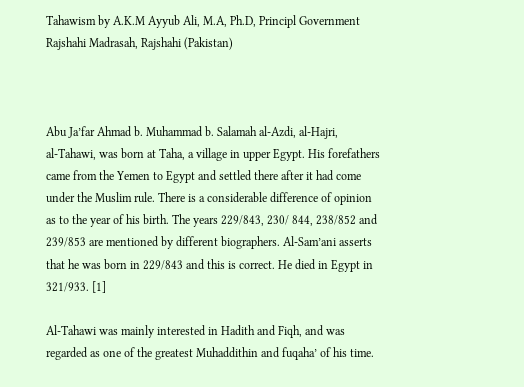Tahawism by A.K.M Ayyub Ali, M.A, Ph.D, Principl Government Rajshahi Madrasah, Rajshahi (Pakistan)



Abu Ja’far Ahmad b. Muhammad b. Salamah al‑Azdi, al‑Hajri, al‑Tahawi, was born at Taha, a village in upper Egypt. His forefathers came from the Yemen to Egypt and settled there after it had come under the Muslim rule. There is a considerable difference of opinion as to the year of his birth. The years 229/843, 230/ 844, 238/852 and 239/853 are mentioned by different biographers. Al‑Sam’ani asserts that he was born in 229/843 and this is correct. He died in Egypt in 321/933. [1]

Al‑Tahawi was mainly interested in Hadith and Fiqh, and was regarded as one of the greatest Muhaddithin and fuqaha’ of his time.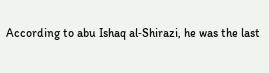According to abu Ishaq al‑Shirazi, he was the last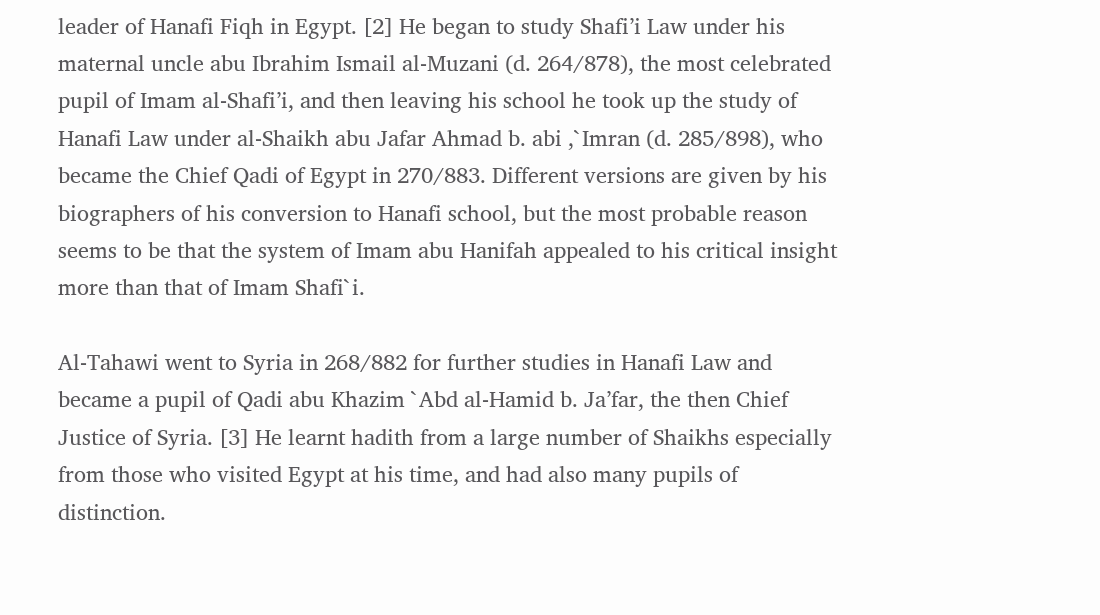leader of Hanafi Fiqh in Egypt. [2] He began to study Shafi’i Law under his maternal uncle abu Ibrahim Ismail al‑Muzani (d. 264/878), the most celebrated pupil of Imam al‑Shafi’i, and then leaving his school he took up the study of Hanafi Law under al‑Shaikh abu Jafar Ahmad b. abi ,`Imran (d. 285/898), who became the Chief Qadi of Egypt in 270/883. Different versions are given by his biographers of his conversion to Hanafi school, but the most probable reason seems to be that the system of Imam abu Hanifah appealed to his critical insight more than that of Imam Shafi`i.

Al‑Tahawi went to Syria in 268/882 for further studies in Hanafi Law and became a pupil of Qadi abu Khazim `Abd al‑Hamid b. Ja’far, the then Chief Justice of Syria. [3] He learnt hadith from a large number of Shaikhs especially from those who visited Egypt at his time, and had also many pupils of distinction.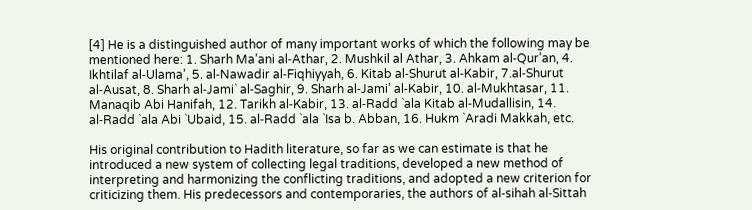[4] He is a distinguished author of many important works of which the following may be mentioned here: 1. Sharh Ma’ani al‑Athar, 2. Mushkil al Athar, 3. Ahkam al‑Qur’an, 4. Ikhtilaf al‑Ulama’, 5. al‑Nawadir al‑Fiqhiyyah, 6. Kitab al‑Shurut al‑Kabir, 7.al‑Shurut al‑Ausat, 8. Sharh al‑Jami` al‑Saghir, 9. Sharh al‑Jami’ al‑Kabir, 10. al‑Mukhtasar, 11. Manaqib Abi Hanifah, 12. Tarikh al‑Kabir, 13. al‑Radd `ala Kitab al‑Mudallisin, 14. al‑Radd `ala Abi `Ubaid, 15. al‑Radd `ala `Isa b. Abban, 16. Hukm `Aradi Makkah, etc.

His original contribution to Hadith literature, so far as we can estimate is that he introduced a new system of collecting legal traditions, developed a new method of interpreting and harmonizing the conflicting traditions, and adopted a new criterion for criticizing them. His predecessors and contemporaries, the authors of al‑sihah al‑Sittah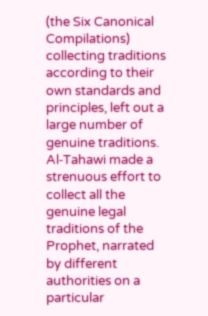(the Six Canonical Compilations) collecting traditions according to their own standards and principles, left out a large number of genuine traditions. Al‑Tahawi made a strenuous effort to collect all the genuine legal traditions of the Prophet, narrated by different authorities on a particular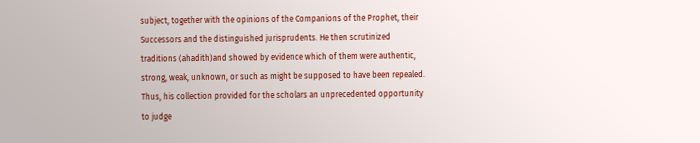subject, together with the opinions of the Companions of the Prophet, their Successors and the distinguished jurisprudents. He then scrutinized traditions (ahadith)and showed by evidence which of them were authentic, strong, weak, unknown, or such as might be supposed to have been repealed. Thus, his collection provided for the scholars an unprecedented opportunity to judge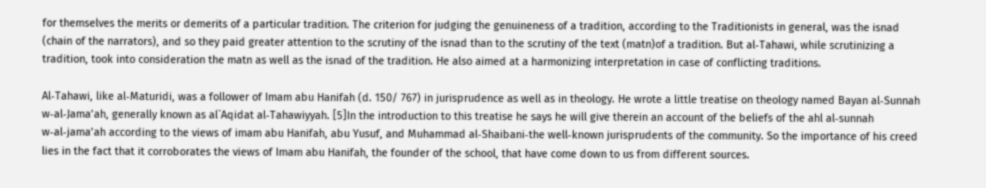for themselves the merits or demerits of a particular tradition. The criterion for judging the genuineness of a tradition, according to the Traditionists in general, was the isnad (chain of the narrators), and so they paid greater attention to the scrutiny of the isnad than to the scrutiny of the text (matn)of a tradition. But al‑Tahawi, while scrutinizing a tradition, took into consideration the matn as well as the isnad of the tradition. He also aimed at a harmonizing interpretation in case of conflicting traditions.

Al‑Tahawi, like al‑Maturidi, was a follower of Imam abu Hanifah (d. 150/ 767) in jurisprudence as well as in theology. He wrote a little treatise on theology named Bayan al‑Sunnah w‑al‑Jama’ah, generally known as al`Aqidat al‑Tahawiyyah. [5]In the introduction to this treatise he says he will give therein an account of the beliefs of the ahl al‑sunnah w‑al‑jama’ah according to the views of imam abu Hanifah, abu Yusuf, and Muhammad al‑Shaibani‑the well‑known jurisprudents of the community. So the importance of his creed lies in the fact that it corroborates the views of Imam abu Hanifah, the founder of the school, that have come down to us from different sources.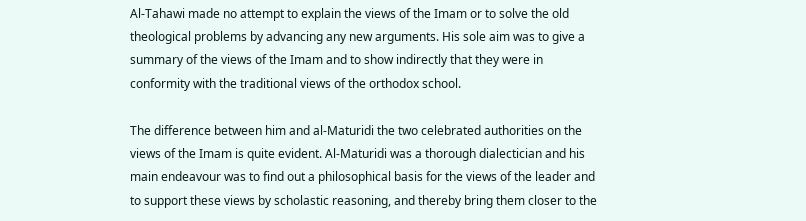Al‑Tahawi made no attempt to explain the views of the Imam or to solve the old theological problems by advancing any new arguments. His sole aim was to give a summary of the views of the Imam and to show indirectly that they were in conformity with the traditional views of the orthodox school.

The difference between him and al‑Maturidi the two celebrated authorities on the views of the Imam is quite evident. Al‑Maturidi was a thorough dialectician and his main endeavour was to find out a philosophical basis for the views of the leader and to support these views by scholastic reasoning, and thereby bring them closer to the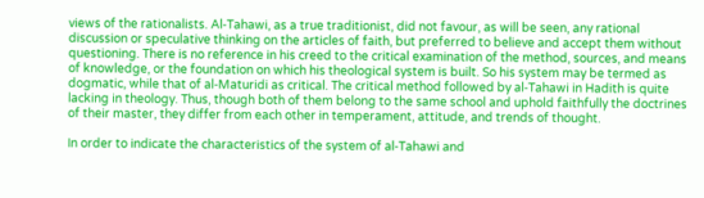views of the rationalists. Al‑Tahawi, as a true traditionist, did not favour, as will be seen, any rational discussion or speculative thinking on the articles of faith, but preferred to believe and accept them without questioning. There is no reference in his creed to the critical examination of the method, sources, and means of knowledge, or the foundation on which his theological system is built. So his system may be termed as dogmatic, while that of al‑Maturidi as critical. The critical method followed by al‑Tahawi in Hadith is quite lacking in theology. Thus, though both of them belong to the same school and uphold faithfully the doctrines of their master, they differ from each other in temperament, attitude, and trends of thought.

In order to indicate the characteristics of the system of al‑Tahawi and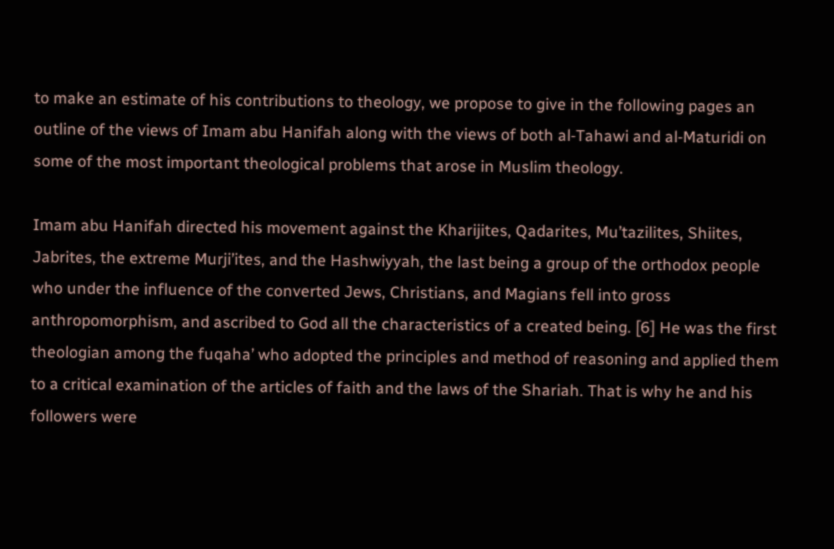to make an estimate of his contributions to theology, we propose to give in the following pages an outline of the views of Imam abu Hanifah along with the views of both al‑Tahawi and al‑Maturidi on some of the most important theological problems that arose in Muslim theology.

Imam abu Hanifah directed his movement against the Kharijites, Qadarites, Mu’tazilites, Shiites, Jabrites, the extreme Murji’ites, and the Hashwiyyah, the last being a group of the orthodox people who under the influence of the converted Jews, Christians, and Magians fell into gross anthropomorphism, and ascribed to God all the characteristics of a created being. [6] He was the first theologian among the fuqaha’ who adopted the principles and method of reasoning and applied them to a critical examination of the articles of faith and the laws of the Shariah. That is why he and his followers were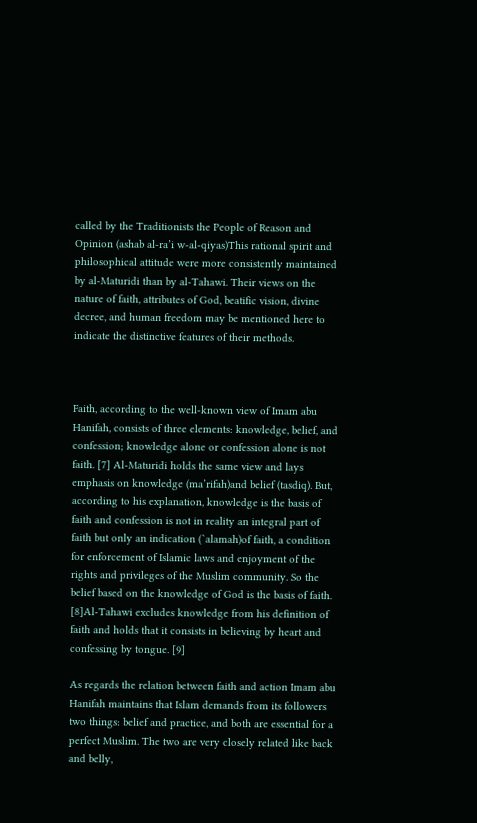called by the Traditionists the People of Reason and Opinion (ashab al‑ra’i w‑al‑qiyas)This rational spirit and philosophical attitude were more consistently maintained by al‑Maturidi than by al‑Tahawi. Their views on the nature of faith, attributes of God, beatific vision, divine decree, and human freedom may be mentioned here to indicate the distinctive features of their methods.



Faith, according to the well‑known view of Imam abu Hanifah, consists of three elements: knowledge, belief, and confession; knowledge alone or confession alone is not faith. [7] Al‑Maturidi holds the same view and lays emphasis on knowledge (ma’rifah)and belief (tasdiq). But, according to his explanation, knowledge is the basis of faith and confession is not in reality an integral part of faith but only an indication (`alamah)of faith, a condition for enforcement of Islamic laws and enjoyment of the rights and privileges of the Muslim community. So the belief based on the knowledge of God is the basis of faith. [8]Al‑Tahawi excludes knowledge from his definition of faith and holds that it consists in believing by heart and confessing by tongue. [9]

As regards the relation between faith and action Imam abu Hanifah maintains that Islam demands from its followers two things: belief and practice, and both are essential for a perfect Muslim. The two are very closely related like back and belly,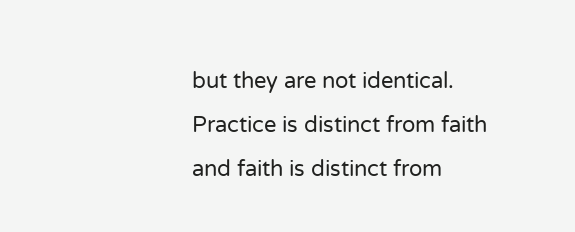but they are not identical. Practice is distinct from faith and faith is distinct from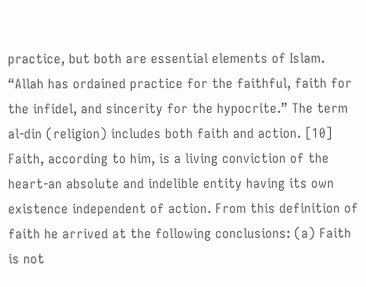practice, but both are essential elements of Islam. “Allah has ordained practice for the faithful, faith for the infidel, and sincerity for the hypocrite.” The term al‑din (religion) includes both faith and action. [10] Faith, according to him, is a living conviction of the heart‑an absolute and indelible entity having its own existence independent of action. From this definition of faith he arrived at the following conclusions: (a) Faith is not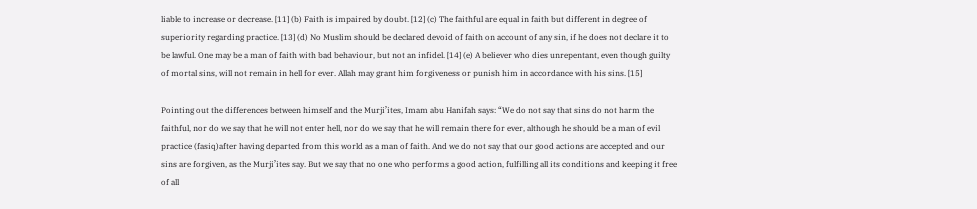liable to increase or decrease. [11] (b) Faith is impaired by doubt. [12] (c) The faithful are equal in faith but different in degree of superiority regarding practice. [13] (d) No Muslim should be declared devoid of faith on account of any sin, if he does not declare it to be lawful. One may be a man of faith with bad behaviour, but not an infidel. [14] (e) A believer who dies unrepentant, even though guilty of mortal sins, will not remain in hell for ever. Allah may grant him forgiveness or punish him in accordance with his sins. [15]

Pointing out the differences between himself and the Murji’ites, Imam abu Hanifah says: “We do not say that sins do not harm the faithful, nor do we say that he will not enter hell, nor do we say that he will remain there for ever, although he should be a man of evil practice (fasiq)after having departed from this world as a man of faith. And we do not say that our good actions are accepted and our sins are forgiven, as the Murji’ites say. But we say that no one who performs a good action, fulfilling all its conditions and keeping it free of all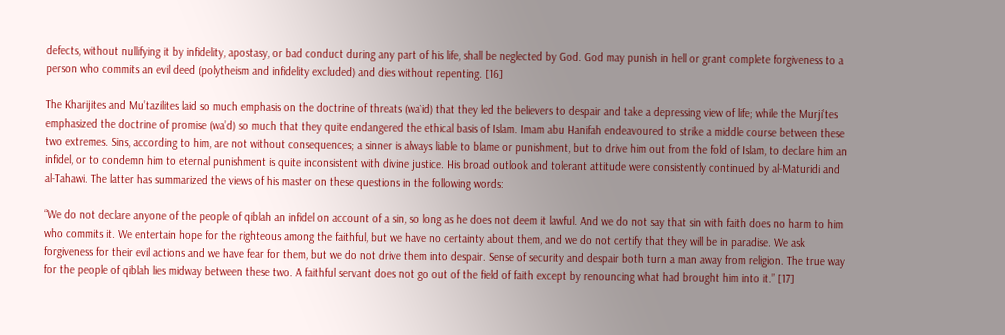defects, without nullifying it by infidelity, apostasy, or bad conduct during any part of his life, shall be neglected by God. God may punish in hell or grant complete forgiveness to a person who commits an evil deed (polytheism and infidelity excluded) and dies without repenting. [16]

The Kharijites and Mu’tazilites laid so much emphasis on the doctrine of threats (wa`id) that they led the believers to despair and take a depressing view of life; while the Murji’tes emphasized the doctrine of promise (wa’d) so much that they quite endangered the ethical basis of Islam. Imam abu Hanifah endeavoured to strike a middle course between these two extremes. Sins, according to him, are not without consequences; a sinner is always liable to blame or punishment, but to drive him out from the fold of Islam, to declare him an infidel, or to condemn him to eternal punishment is quite inconsistent with divine justice. His broad outlook and tolerant attitude were consistently continued by al-Maturidi and al‑Tahawi. The latter has summarized the views of his master on these questions in the following words:

“We do not declare anyone of the people of qiblah an infidel on account of a sin, so long as he does not deem it lawful. And we do not say that sin with faith does no harm to him who commits it. We entertain hope for the righteous among the faithful, but we have no certainty about them, and we do not certify that they will be in paradise. We ask forgiveness for their evil actions and we have fear for them, but we do not drive them into despair. Sense of security and despair both turn a man away from religion. The true way for the people of qiblah lies midway between these two. A faithful servant does not go out of the field of faith except by renouncing what had brought him into it.” [17]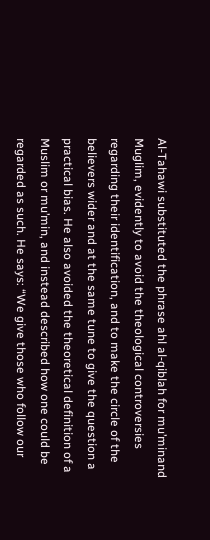Al‑Tahawi substituted the phrase ahl al‑qiblah for mu’minand Muglim, evidently to avoid the theological controversies regarding their identification, and to make the circle of the believers wider and at the same tune to give the question a practical bias. He also avoided the theoretical definition of a Muslim or mu’min, and instead described how one could be regarded as such. He says: “We give those who follow our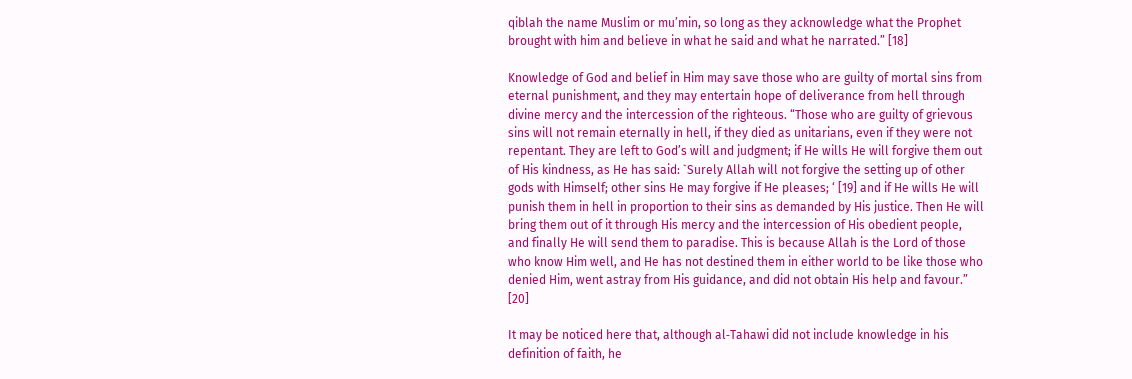qiblah the name Muslim or mu’min, so long as they acknowledge what the Prophet brought with him and believe in what he said and what he narrated.” [18]

Knowledge of God and belief in Him may save those who are guilty of mortal sins from eternal punishment, and they may entertain hope of deliverance from hell through divine mercy and the intercession of the righteous. “Those who are guilty of grievous sins will not remain eternally in hell, if they died as unitarians, even if they were not repentant. They are left to God’s will and judgment; if He wills He will forgive them out of His kindness, as He has said: `Surely Allah will not forgive the setting up of other gods with Himself; other sins He may forgive if He pleases; ‘ [19] and if He wills He will punish them in hell in proportion to their sins as demanded by His justice. Then He will bring them out of it through His mercy and the intercession of His obedient people, and finally He will send them to paradise. This is because Allah is the Lord of those who know Him well, and He has not destined them in either world to be like those who denied Him, went astray from His guidance, and did not obtain His help and favour.” [20]

It may be noticed here that, although al‑Tahawi did not include knowledge in his definition of faith, he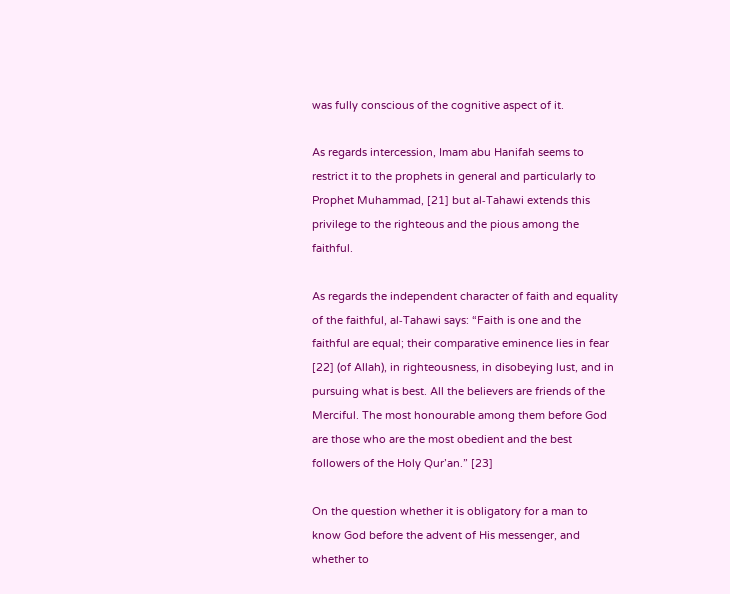was fully conscious of the cognitive aspect of it.

As regards intercession, Imam abu Hanifah seems to restrict it to the prophets in general and particularly to Prophet Muhammad, [21] but al‑Tahawi extends this privilege to the righteous and the pious among the faithful.

As regards the independent character of faith and equality of the faithful, al‑Tahawi says: “Faith is one and the faithful are equal; their comparative eminence lies in fear [22] (of Allah), in righteousness, in disobeying lust, and in pursuing what is best. All the believers are friends of the Merciful. The most honourable among them before God are those who are the most obedient and the best followers of the Holy Qur’an.” [23]

On the question whether it is obligatory for a man to know God before the advent of His messenger, and whether to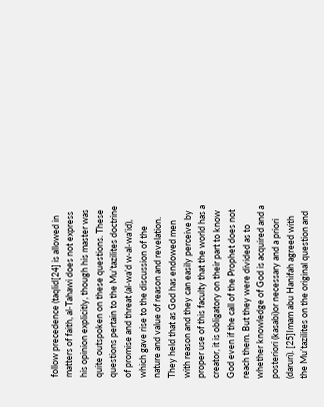follow precedence (taqlid[24] is allowed in matters of faith, al‑Tahawi does not express his opinion explicitly, though his master was quite outspoken on these questions. These questions pertain to the Mu’tazilites doctrine of promise and threat (al‑wa’d w‑al‑wa’id), which gave rise to the discussion of the nature and value of reason and revelation. They held that as God has endowed men with reason and they can easily perceive by proper use of this faculty that the world has a creator, it is obligatory on their part to know God even if the call of the Prophet does not reach them. But they were divided as to whether knowledge of God is acquired and a posteriori (kasabi)or necessary and a priori (daruri). [25]Imam abu Hanifah agreed with the Mu’tazilites on the original question and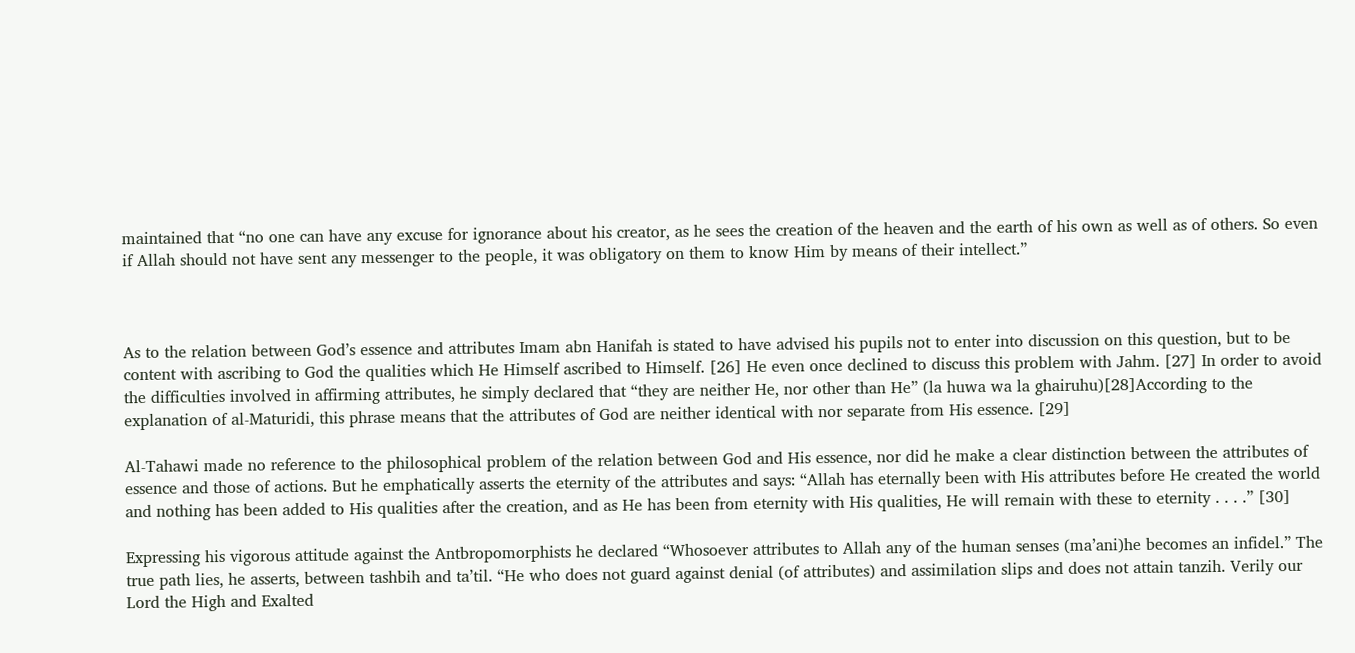maintained that “no one can have any excuse for ignorance about his creator, as he sees the creation of the heaven and the earth of his own as well as of others. So even if Allah should not have sent any messenger to the people, it was obligatory on them to know Him by means of their intellect.”



As to the relation between God’s essence and attributes Imam abn Hanifah is stated to have advised his pupils not to enter into discussion on this question, but to be content with ascribing to God the qualities which He Himself ascribed to Himself. [26] He even once declined to discuss this problem with Jahm. [27] In order to avoid the difficulties involved in affirming attributes, he simply declared that “they are neither He, nor other than He” (la huwa wa la ghairuhu)[28]According to the explanation of al‑Maturidi, this phrase means that the attributes of God are neither identical with nor separate from His essence. [29]

Al‑Tahawi made no reference to the philosophical problem of the relation between God and His essence, nor did he make a clear distinction between the attributes of essence and those of actions. But he emphatically asserts the eternity of the attributes and says: “Allah has eternally been with His attributes before He created the world and nothing has been added to His qualities after the creation, and as He has been from eternity with His qualities, He will remain with these to eternity . . . .” [30]

Expressing his vigorous attitude against the Antbropomorphists he declared “Whosoever attributes to Allah any of the human senses (ma’ani)he becomes an infidel.” The true path lies, he asserts, between tashbih and ta’til. “He who does not guard against denial (of attributes) and assimilation slips and does not attain tanzih. Verily our Lord the High and Exalted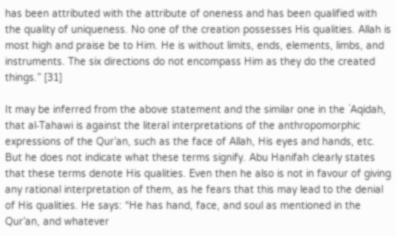has been attributed with the attribute of oneness and has been qualified with the quality of uniqueness. No one of the creation possesses His qualities. Allah is most high and praise be to Him. He is without limits, ends, elements, limbs, and instruments. The six directions do not encompass Him as they do the created things.” [31]

It may be inferred from the above statement and the similar one in the `Aqidah, that al‑Tahawi is against the literal interpretations of the anthropomorphic expressions of the Qur’an, such as the face of Allah, His eyes and hands, etc. But he does not indicate what these terms signify. Abu Hanifah clearly states that these terms denote His qualities. Even then he also is not in favour of giving any rational interpretation of them, as he fears that this may lead to the denial of His qualities. He says: “He has hand, face, and soul as mentioned in the Qur’an, and whatever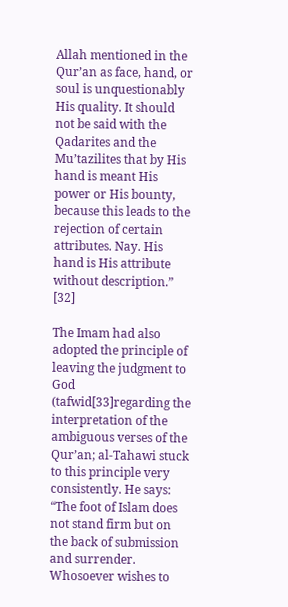Allah mentioned in the Qur’an as face, hand, or soul is unquestionably His quality. It should not be said with the Qadarites and the Mu’tazilites that by His hand is meant His power or His bounty, because this leads to the rejection of certain attributes. Nay. His hand is His attribute without description.” [32]

The Imam had also adopted the principle of leaving the judgment to God (tafwid[33]regarding the interpretation of the ambiguous verses of the Qur’an; al‑Tahawi stuck to this principle very consistently. He says: “The foot of Islam does not stand firm but on the back of submission and surrender. Whosoever wishes to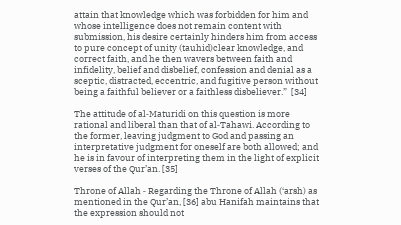attain that knowledge which was forbidden for him and whose intelligence does not remain content with submission, his desire certainly hinders him from access to pure concept of unity (tauhid)clear knowledge, and correct faith, and he then wavers between faith and infidelity, belief and disbelief, confession and denial as a sceptic, distracted, eccentric, and fugitive person without being a faithful believer or a faithless disbeliever.”  [34]

The attitude of al‑Maturidi on this question is more rational and liberal than that of al‑Tahawi. According to the former, leaving judgment to God and passing an interpretative judgment for oneself are both allowed; and he is in favour of interpreting them in the light of explicit verses of the Qur’an. [35]

Throne of Allah ‑ Regarding the Throne of Allah (‘arsh) as mentioned in the Qur’an, [36] abu Hanifah maintains that the expression should not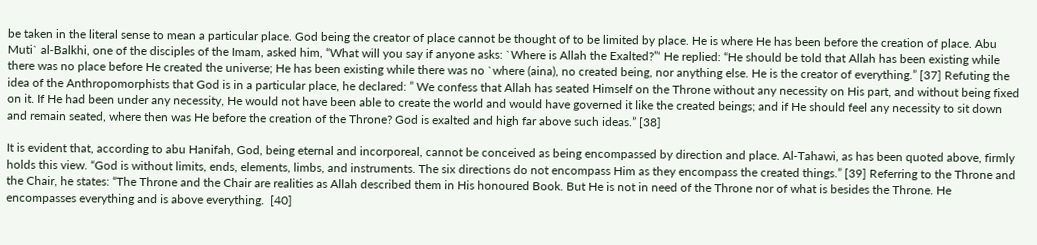be taken in the literal sense to mean a particular place. God being the creator of place cannot be thought of to be limited by place. He is where He has been before the creation of place. Abu Muti` al‑Balkhi, one of the disciples of the Imam, asked him, “What will you say if anyone asks: `Where is Allah the Exalted?”‘ He replied: “He should be told that Allah has been existing while there was no place before He created the universe; He has been existing while there was no `where (aina), no created being, nor anything else. He is the creator of everything.” [37] Refuting the idea of the Anthropomorphists that God is in a particular place, he declared: ” We confess that Allah has seated Himself on the Throne without any necessity on His part, and without being fixed on it. If He had been under any necessity, He would not have been able to create the world and would have governed it like the created beings; and if He should feel any necessity to sit down and remain seated, where then was He before the creation of the Throne? God is exalted and high far above such ideas.” [38]

It is evident that, according to abu Hanifah, God, being eternal and incorporeal, cannot be conceived as being encompassed by direction and place. Al‑Tahawi, as has been quoted above, firmly holds this view. “God is without limits, ends, elements, limbs, and instruments. The six directions do not encompass Him as they encompass the created things.” [39] Referring to the Throne and the Chair, he states: “The Throne and the Chair are realities as Allah described them in His honoured Book. But He is not in need of the Throne nor of what is besides the Throne. He encompasses everything and is above everything.  [40]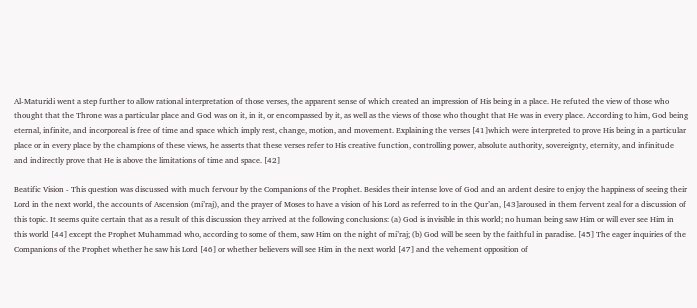Al‑Maturidi went a step further to allow rational interpretation of those verses, the apparent sense of which created an impression of His being in a place. He refuted the view of those who thought that the Throne was a particular place and God was on it, in it, or encompassed by it, as well as the views of those who thought that He was in every place. According to him, God being eternal, infinite, and incorporeal is free of time and space which imply rest, change, motion, and movement. Explaining the verses [41]which were interpreted to prove His being in a particular place or in every place by the champions of these views, he asserts that these verses refer to His creative function, controlling power, absolute authority, sovereignty, eternity, and infinitude and indirectly prove that He is above the limitations of time and space. [42]

Beatific Vision ‑ This question was discussed with much fervour by the Companions of the Prophet. Besides their intense love of God and an ardent desire to enjoy the happiness of seeing their Lord in the next world, the accounts of Ascension (mi’raj), and the prayer of Moses to have a vision of his Lord as referred to in the Qur’an, [43]aroused in them fervent zeal for a discussion of this topic. It seems quite certain that as a result of this discussion they arrived at the following conclusions: (a) God is invisible in this world; no human being saw Him or will ever see Him in this world [44] except the Prophet Muhammad who, according to some of them, saw Him on the night of mi’raj; (b) God will be seen by the faithful in paradise. [45] The eager inquiries of the Companions of the Prophet whether he saw his Lord [46] or whether believers will see Him in the next world [47] and the vehement opposition of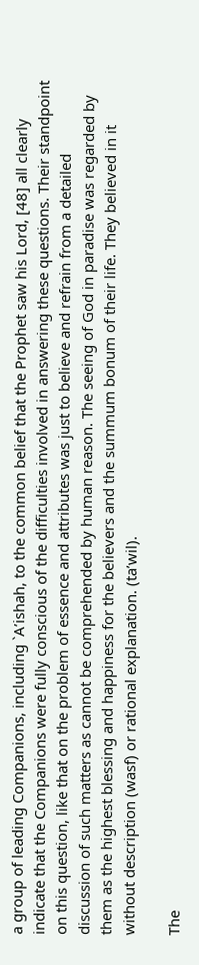a group of leading Companions, including `A’ishah, to the common belief that the Prophet saw his Lord, [48] all clearly indicate that the Companions were fully conscious of the difficulties involved in answering these questions. Their standpoint on this question, like that on the problem of essence and attributes was just to believe and refrain from a detailed discussion of such matters as cannot be comprehended by human reason. The seeing of God in paradise was regarded by them as the highest blessing and happiness for the believers and the summum bonum of their life. They believed in it without description (wasf) or rational explanation. (ta’wil).

The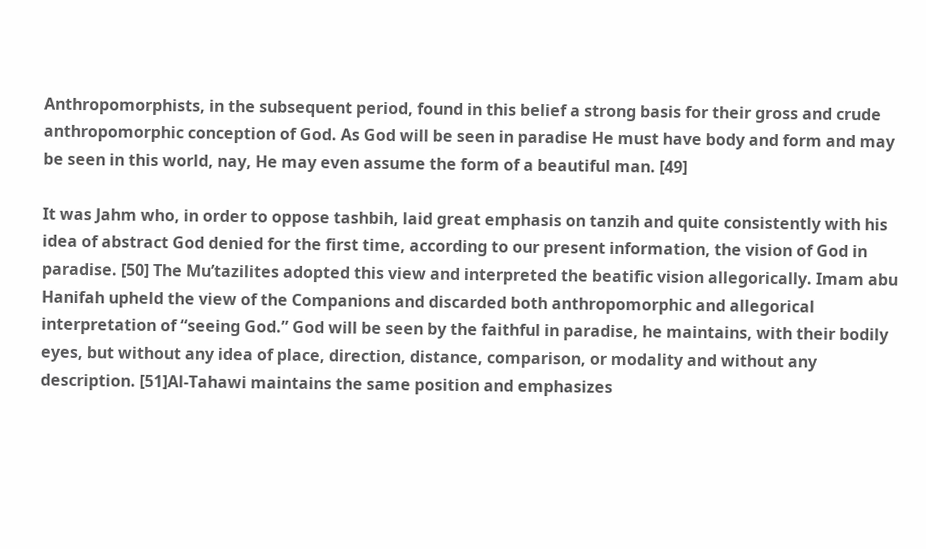Anthropomorphists, in the subsequent period, found in this belief a strong basis for their gross and crude anthropomorphic conception of God. As God will be seen in paradise He must have body and form and may be seen in this world, nay, He may even assume the form of a beautiful man. [49]

It was Jahm who, in order to oppose tashbih, laid great emphasis on tanzih and quite consistently with his idea of abstract God denied for the first time, according to our present information, the vision of God in paradise. [50] The Mu’tazilites adopted this view and interpreted the beatific vision allegorically. Imam abu Hanifah upheld the view of the Companions and discarded both anthropomorphic and allegorical interpretation of “seeing God.” God will be seen by the faithful in paradise, he maintains, with their bodily eyes, but without any idea of place, direction, distance, comparison, or modality and without any description. [51]Al‑Tahawi maintains the same position and emphasizes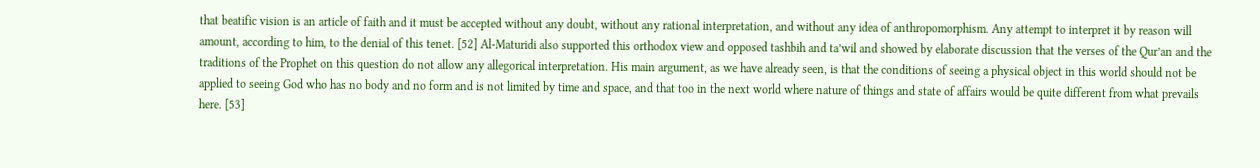that beatific vision is an article of faith and it must be accepted without any doubt, without any rational interpretation, and without any idea of anthropomorphism. Any attempt to interpret it by reason will amount, according to him, to the denial of this tenet. [52] Al‑Maturidi also supported this orthodox view and opposed tashbih and ta’wil and showed by elaborate discussion that the verses of the Qur’an and the traditions of the Prophet on this question do not allow any allegorical interpretation. His main argument, as we have already seen, is that the conditions of seeing a physical object in this world should not be applied to seeing God who has no body and no form and is not limited by time and space, and that too in the next world where nature of things and state of affairs would be quite different from what prevails here. [53]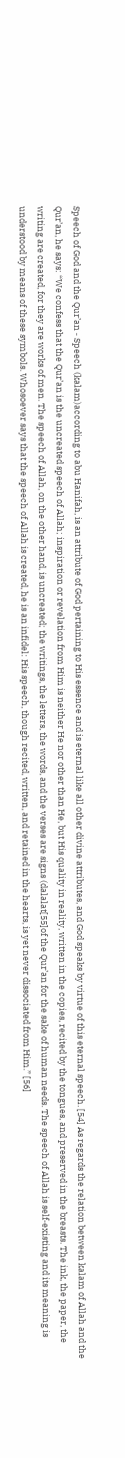Speech of God and the Qur’an ‑ Speech (kalam)according to abu Hanifah, is an attribute of God pertaining to His essence and is eternal like all other divine attributes, and God speaks by virtue of this eternal speech. [54] As regards the relation between kalam of Allah and the Qur’an, he says: “We confess that the Qur’an is the uncreated speech of Allah; inspiration or revelation from Him is neither He nor other than He, but His quality in reality, written in the copies, recited by the tongues, and preserved in the breasts. The ink, the paper, the writing are created, for they are works of men. The speech of Allah, on the other hand, is uncreated; the writings, the letters, the words, and the verses are signs (dalalat[55]of the Qur’an for the sake of human needs. The speech of Allah is self‑existing and its meaning is understood by means of these symbols. Whosoever says that the speech of Allah is created, he is an infidel: His speech, though recited, written, and retained in the hearts, is yet never dissociated from Him.” [56]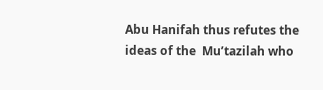Abu Hanifah thus refutes the ideas of the  Mu’tazilah who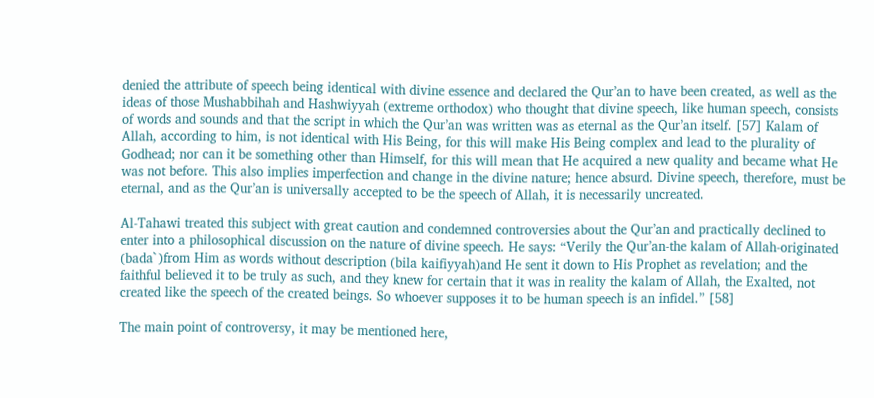denied the attribute of speech being identical with divine essence and declared the Qur’an to have been created, as well as the ideas of those Mushabbihah and Hashwiyyah (extreme orthodox) who thought that divine speech, like human speech, consists of words and sounds and that the script in which the Qur’an was written was as eternal as the Qur’an itself. [57] Kalam of Allah, according to him, is not identical with His Being, for this will make His Being complex and lead to the plurality of Godhead; nor can it be something other than Himself, for this will mean that He acquired a new quality and became what He was not before. This also implies imperfection and change in the divine nature; hence absurd. Divine speech, therefore, must be eternal, and as the Qur’an is universally accepted to be the speech of Allah, it is necessarily uncreated.

Al‑Tahawi treated this subject with great caution and condemned controversies about the Qur’an and practically declined to enter into a philosophical discussion on the nature of divine speech. He says: “Verily the Qur’an‑the kalam of Allah‑originated (bada`)from Him as words without description (bila kaifiyyah)and He sent it down to His Prophet as revelation; and the faithful believed it to be truly as such, and they knew for certain that it was in reality the kalam of Allah, the Exalted, not created like the speech of the created beings. So whoever supposes it to be human speech is an infidel.” [58]

The main point of controversy, it may be mentioned here,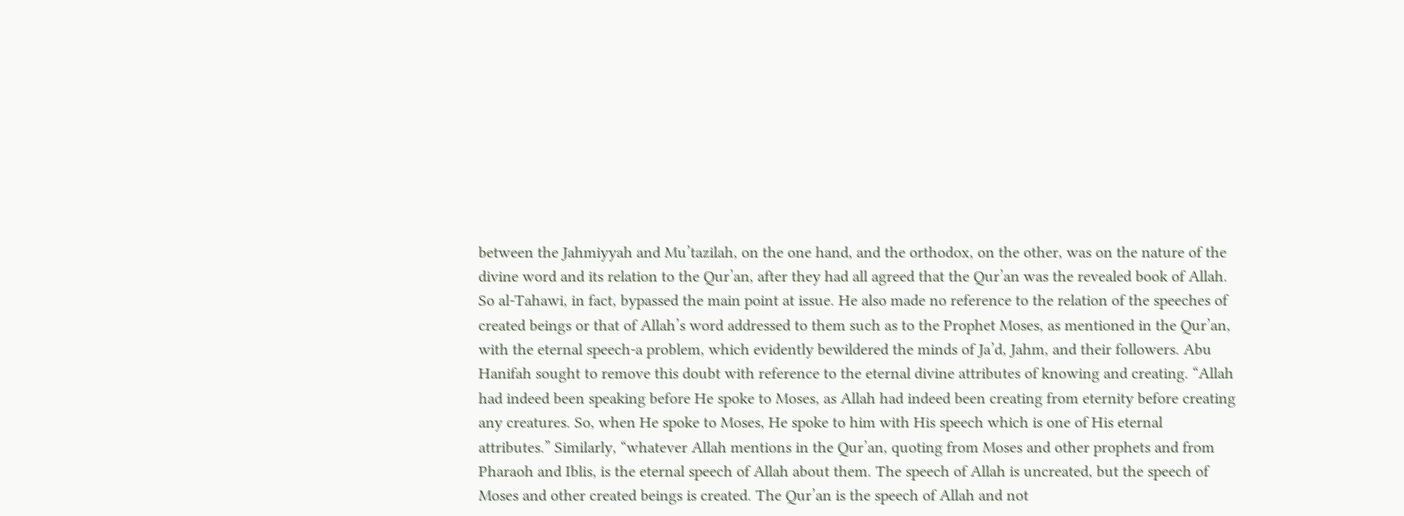between the Jahmiyyah and Mu’tazilah, on the one hand, and the orthodox, on the other, was on the nature of the divine word and its relation to the Qur’an, after they had all agreed that the Qur’an was the revealed book of Allah. So al‑Tahawi, in fact, bypassed the main point at issue. He also made no reference to the relation of the speeches of created beings or that of Allah’s word addressed to them such as to the Prophet Moses, as mentioned in the Qur’an, with the eternal speech‑a problem, which evidently bewildered the minds of Ja’d, Jahm, and their followers. Abu Hanifah sought to remove this doubt with reference to the eternal divine attributes of knowing and creating. “Allah had indeed been speaking before He spoke to Moses, as Allah had indeed been creating from eternity before creating any creatures. So, when He spoke to Moses, He spoke to him with His speech which is one of His eternal attributes.” Similarly, “whatever Allah mentions in the Qur’an, quoting from Moses and other prophets and from Pharaoh and Iblis, is the eternal speech of Allah about them. The speech of Allah is uncreated, but the speech of Moses and other created beings is created. The Qur’an is the speech of Allah and not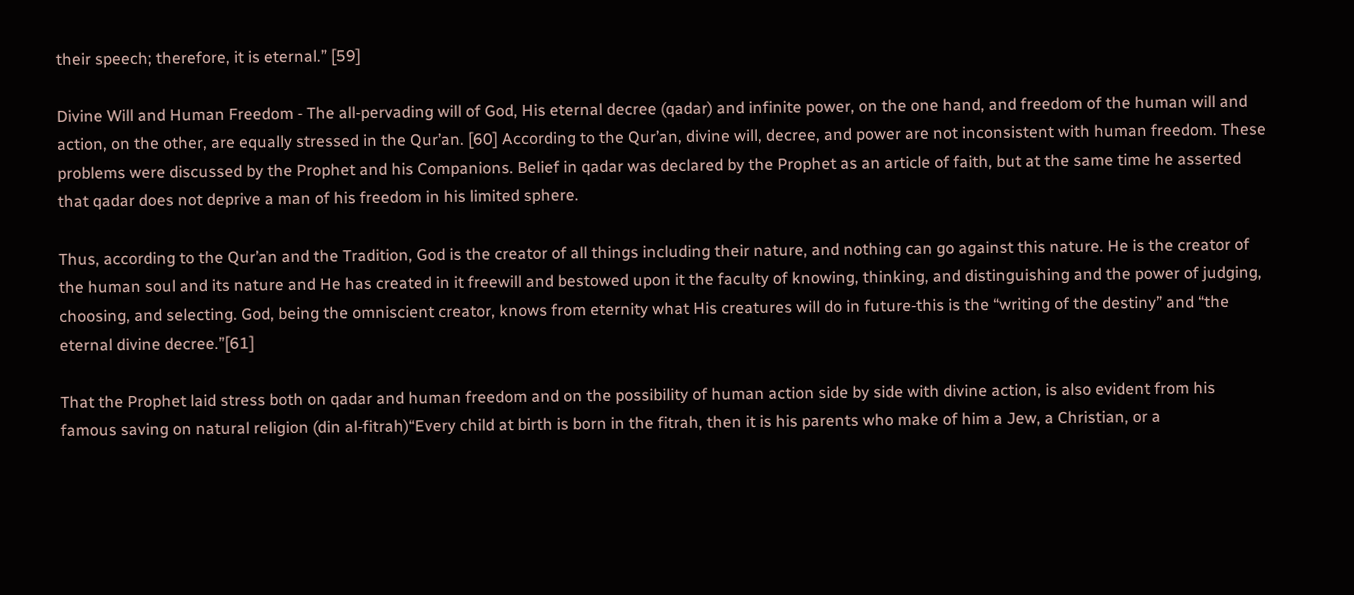their speech; therefore, it is eternal.” [59]

Divine Will and Human Freedom ‑ The all‑pervading will of God, His eternal decree (qadar) and infinite power, on the one hand, and freedom of the human will and action, on the other, are equally stressed in the Qur’an. [60] According to the Qur’an, divine will, decree, and power are not inconsistent with human freedom. These problems were discussed by the Prophet and his Companions. Belief in qadar was declared by the Prophet as an article of faith, but at the same time he asserted that qadar does not deprive a man of his freedom in his limited sphere.

Thus, according to the Qur’an and the Tradition, God is the creator of all things including their nature, and nothing can go against this nature. He is the creator of the human soul and its nature and He has created in it freewill and bestowed upon it the faculty of knowing, thinking, and distinguishing and the power of judging, choosing, and selecting. God, being the omniscient creator, knows from eternity what His creatures will do in future‑this is the “writing of the destiny” and “the eternal divine decree.”[61]

That the Prophet laid stress both on qadar and human freedom and on the possibility of human action side by side with divine action, is also evident from his famous saving on natural religion (din al‑fitrah)“Every child at birth is born in the fitrah, then it is his parents who make of him a Jew, a Christian, or a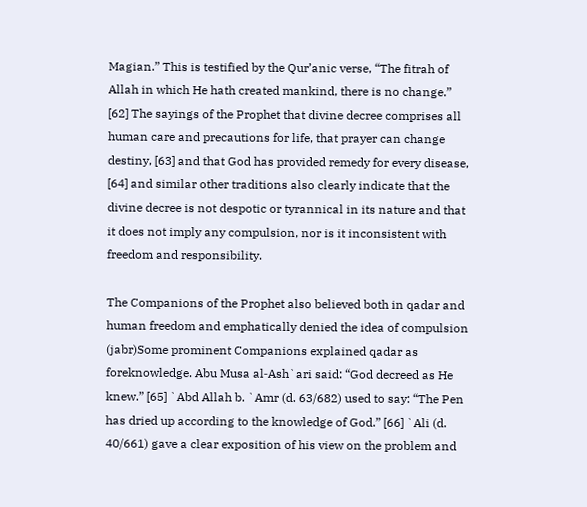Magian.” This is testified by the Qur’anic verse, “The fitrah of Allah in which He hath created mankind, there is no change.” [62] The sayings of the Prophet that divine decree comprises all human care and precautions for life, that prayer can change destiny, [63] and that God has provided remedy for every disease, [64] and similar other traditions also clearly indicate that the divine decree is not despotic or tyrannical in its nature and that it does not imply any compulsion, nor is it inconsistent with freedom and responsibility.

The Companions of the Prophet also believed both in qadar and human freedom and emphatically denied the idea of compulsion (jabr)Some prominent Companions explained qadar as foreknowledge. Abu Musa al‑Ash`ari said: “God decreed as He knew.” [65] `Abd Allah b. `Amr (d. 63/682) used to say: “The Pen has dried up according to the knowledge of God.” [66] `Ali (d. 40/661) gave a clear exposition of his view on the problem and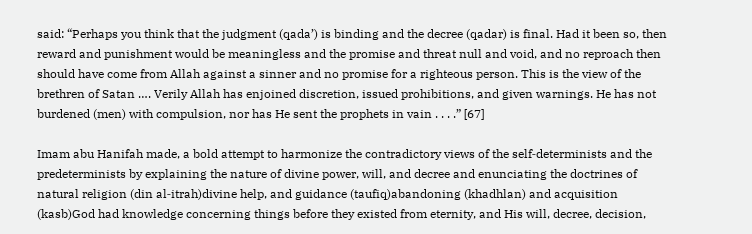said: “Perhaps you think that the judgment (qada’) is binding and the decree (qadar) is final. Had it been so, then reward and punishment would be meaningless and the promise and threat null and void, and no reproach then should have come from Allah against a sinner and no promise for a righteous person. This is the view of the brethren of Satan …. Verily Allah has enjoined discretion, issued prohibitions, and given warnings. He has not burdened (men) with compulsion, nor has He sent the prophets in vain . . . .” [67]

Imam abu Hanifah made, a bold attempt to harmonize the contradictory views of the self‑determinists and the predeterminists by explaining the nature of divine power, will, and decree and enunciating the doctrines of natural religion (din al‑itrah)divine help, and guidance (taufiq)abandoning (khadhlan) and acquisition (kasb)God had knowledge concerning things before they existed from eternity, and His will, decree, decision,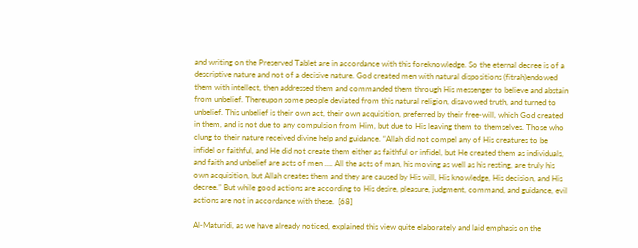and writing on the Preserved Tablet are in accordance with this foreknowledge. So the eternal decree is of a descriptive nature and not of a decisive nature. God created men with natural dispositions (fitrah)endowed them with intellect, then addressed them and commanded them through His messenger to believe and abstain from unbelief. Thereupon some people deviated from this natural religion, disavowed truth, and turned to unbelief. This unbelief is their own act, their own acquisition, preferred by their free‑will, which God created in them, and is not due to any compulsion from Him, but due to His leaving them to themselves. Those who clung to their nature received divine help and guidance. “Allah did not compel any of His creatures to be infidel or faithful, and He did not create them either as faithful or infidel, but He created them as individuals, and faith and unbelief are acts of men …. All the acts of man, his moving as well as his resting, are truly his own acquisition, but Allah creates them and they are caused by His will, His knowledge, His decision, and His decree.” But while good actions are according to His desire, pleasure, judgment, command, and guidance, evil actions are not in accordance with these.  [68]

Al‑Maturidi, as we have already noticed, explained this view quite elaborately and laid emphasis on the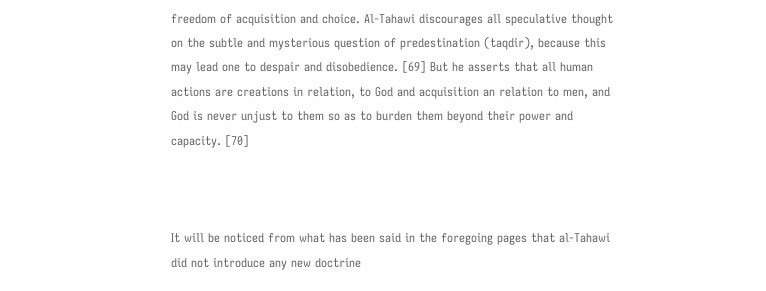freedom of acquisition and choice. Al‑Tahawi discourages all speculative thought on the subtle and mysterious question of predestination (taqdir), because this may lead one to despair and disobedience. [69] But he asserts that all human actions are creations in relation, to God and acquisition an relation to men, and God is never unjust to them so as to burden them beyond their power and capacity. [70]



It will be noticed from what has been said in the foregoing pages that al-Tahawi did not introduce any new doctrine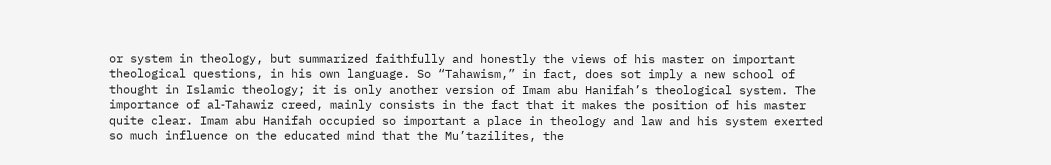or system in theology, but summarized faithfully and honestly the views of his master on important theological questions, in his own language. So “Tahawism,” in fact, does sot imply a new school of thought in Islamic theology; it is only another version of Imam abu Hanifah’s theological system. The importance of al‑Tahawiz creed, mainly consists in the fact that it makes the position of his master quite clear. Imam abu Hanifah occupied so important a place in theology and law and his system exerted so much influence on the educated mind that the Mu’tazilites, the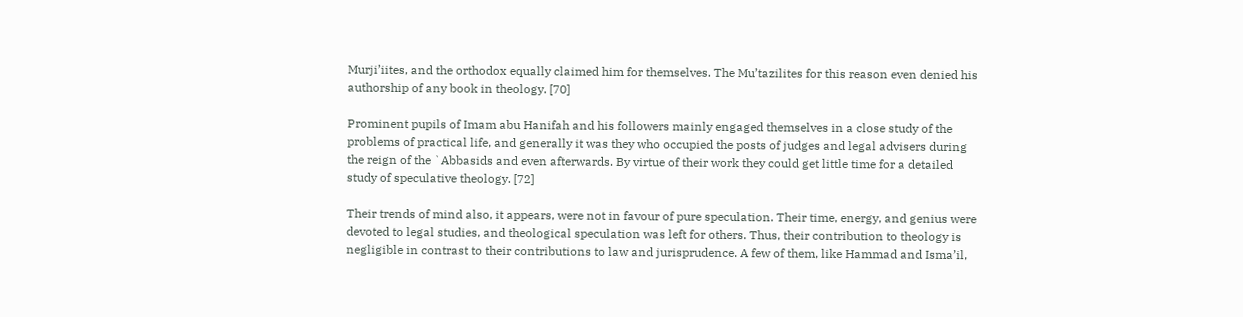Murji’iites, and the orthodox equally claimed him for themselves. The Mu’tazilites for this reason even denied his authorship of any book in theology. [70]

Prominent pupils of Imam abu Hanifah and his followers mainly engaged themselves in a close study of the problems of practical life, and generally it was they who occupied the posts of judges and legal advisers during the reign of the `Abbasids and even afterwards. By virtue of their work they could get little time for a detailed study of speculative theology. [72]

Their trends of mind also, it appears, were not in favour of pure speculation. Their time, energy, and genius were devoted to legal studies, and theological speculation was left for others. Thus, their contribution to theology is negligible in contrast to their contributions to law and jurisprudence. A few of them, like Hammad and Isma’il,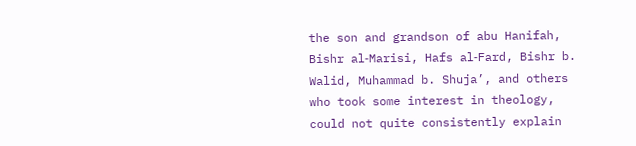the son and grandson of abu Hanifah, Bishr al‑Marisi, Hafs al‑Fard, Bishr b. Walid, Muhammad b. Shuja’, and others who took some interest in theology, could not quite consistently explain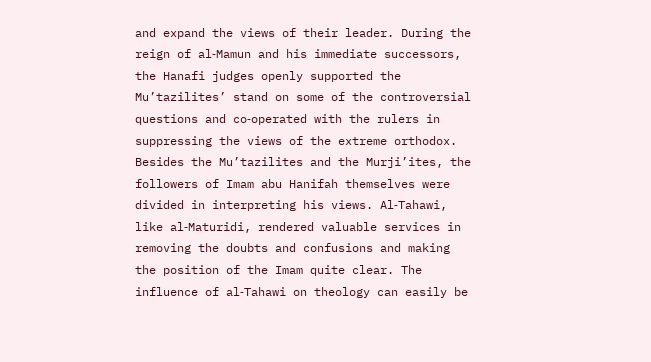and expand the views of their leader. During the reign of al‑Mamun and his immediate successors, the Hanafi judges openly supported the Mu’tazilites’ stand on some of the controversial questions and co‑operated with the rulers in suppressing the views of the extreme orthodox. Besides the Mu’tazilites and the Murji’ites, the followers of Imam abu Hanifah themselves were divided in interpreting his views. Al‑Tahawi, like al‑Maturidi, rendered valuable services in removing the doubts and confusions and making the position of the Imam quite clear. The influence of al‑Tahawi on theology can easily be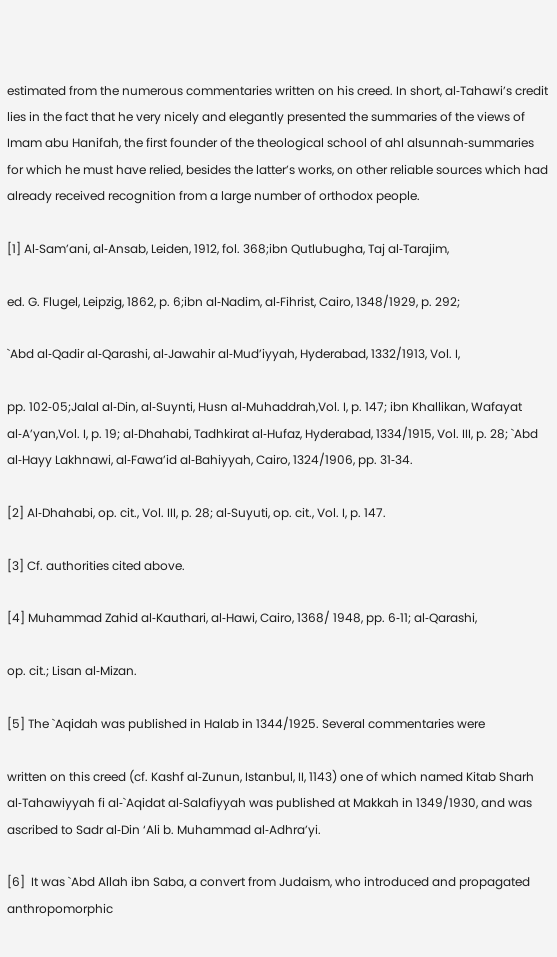estimated from the numerous commentaries written on his creed. In short, al‑Tahawi’s credit lies in the fact that he very nicely and elegantly presented the summaries of the views of Imam abu Hanifah, the first founder of the theological school of ahl alsunnah‑summaries for which he must have relied, besides the latter’s works, on other reliable sources which had already received recognition from a large number of orthodox people.

[1] Al‑Sam’ani, al‑Ansab, Leiden, 1912, fol. 368;ibn Qutlubugha, Taj al‑Tarajim,

ed. G. Flugel, Leipzig, 1862, p. 6;ibn al‑Nadim, al‑Fihrist, Cairo, 1348/1929, p. 292;

`Abd al‑Qadir al‑Qarashi, al‑Jawahir al‑Mud’iyyah, Hyderabad, 1332/1913, Vol. I,

pp. 102‑05;Jalal al‑Din, al‑Suynti, Husn al‑Muhaddrah,Vol. I, p. 147; ibn Khallikan, Wafayat al‑A’yan,Vol. I, p. 19; al‑Dhahabi, Tadhkirat al‑Hufaz, Hyderabad, 1334/1915, Vol. III, p. 28; `Abd al‑Hayy Lakhnawi, al‑Fawa’id al‑Bahiyyah, Cairo, 1324/1906, pp. 31‑34.

[2] Al‑Dhahabi, op. cit., Vol. III, p. 28; al‑Suyuti, op. cit., Vol. I, p. 147.

[3] Cf. authorities cited above.

[4] Muhammad Zahid al‑Kauthari, al‑Hawi, Cairo, 1368/ 1948, pp. 6‑11; al‑Qarashi,

op. cit.; Lisan al‑Mizan.

[5] The `Aqidah was published in Halab in 1344/1925. Several commentaries were

written on this creed (cf. Kashf al‑Zunun, Istanbul, II, 1143) one of which named Kitab Sharh al‑Tahawiyyah fi al‑`Aqidat al‑Salafiyyah was published at Makkah in 1349/1930, and was ascribed to Sadr al‑Din ‘Ali b. Muhammad al‑Adhra’yi.

[6]  It was `Abd Allah ibn Saba, a convert from Judaism, who introduced and propagated anthropomorphic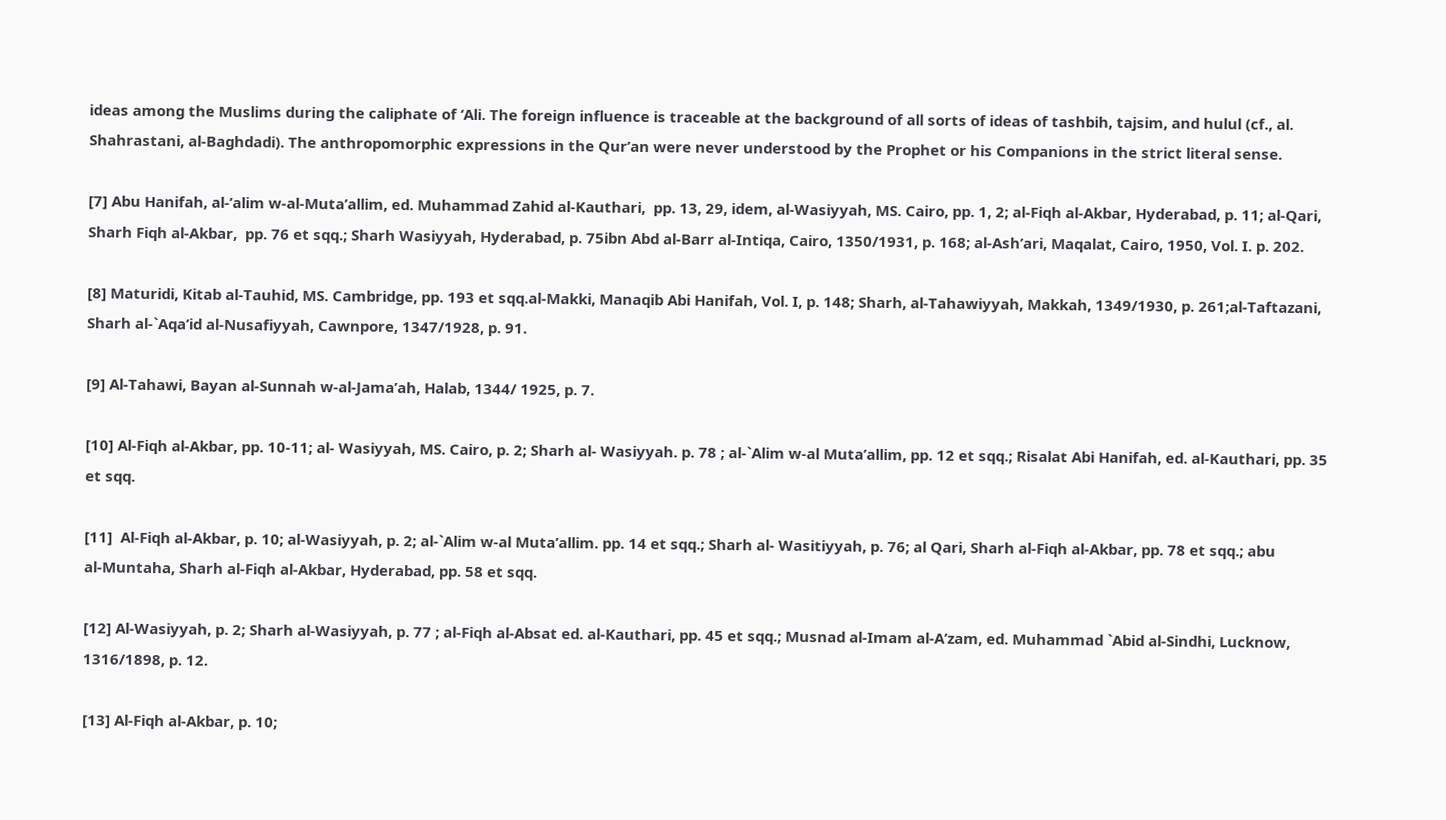ideas among the Muslims during the caliphate of ‘Ali. The foreign influence is traceable at the background of all sorts of ideas of tashbih, tajsim, and hulul (cf., al. Shahrastani, al‑Baghdadi). The anthropomorphic expressions in the Qur’an were never understood by the Prophet or his Companions in the strict literal sense.

[7] Abu Hanifah, al‑’alim w‑al‑Muta’allim, ed. Muhammad Zahid al‑Kauthari,  pp. 13, 29, idem, al‑Wasiyyah, MS. Cairo, pp. 1, 2; al‑Fiqh al‑Akbar, Hyderabad, p. 11; al‑Qari, Sharh Fiqh al‑Akbar,  pp. 76 et sqq.; Sharh Wasiyyah, Hyderabad, p. 75ibn Abd al‑Barr al‑Intiqa, Cairo, 1350/1931, p. 168; al‑Ash’ari, Maqalat, Cairo, 1950, Vol. I. p. 202.

[8] Maturidi, Kitab al‑Tauhid, MS. Cambridge, pp. 193 et sqq.al‑Makki, Manaqib Abi Hanifah, Vol. I, p. 148; Sharh, al‑Tahawiyyah, Makkah, 1349/1930, p. 261;al‑Taftazani, Sharh al‑`Aqa’id al‑Nusafiyyah, Cawnpore, 1347/1928, p. 91.

[9] Al‑Tahawi, Bayan al‑Sunnah w‑al‑Jama’ah, Halab, 1344/ 1925, p. 7.

[10] Al‑Fiqh al‑Akbar, pp. 10‑11; al‑ Wasiyyah, MS. Cairo, p. 2; Sharh al‑ Wasiyyah. p. 78 ; al‑`Alim w-al Muta’allim, pp. 12 et sqq.; Risalat Abi Hanifah, ed. al‑Kauthari, pp. 35 et sqq.

[11]  Al‑Fiqh al‑Akbar, p. 10; al‑Wasiyyah, p. 2; al‑`Alim w‑al Muta’allim. pp. 14 et sqq.; Sharh al‑ Wasitiyyah, p. 76; al Qari, Sharh al‑Fiqh al‑Akbar, pp. 78 et sqq.; abu al‑Muntaha, Sharh al‑Fiqh al‑Akbar, Hyderabad, pp. 58 et sqq.

[12] Al‑Wasiyyah, p. 2; Sharh al‑Wasiyyah, p. 77 ; al‑Fiqh al‑Absat ed. al‑Kauthari, pp. 45 et sqq.; Musnad al‑Imam al‑A’zam, ed. Muhammad `Abid al‑Sindhi, Lucknow, 1316/1898, p. 12.

[13] Al‑Fiqh al‑Akbar, p. 10;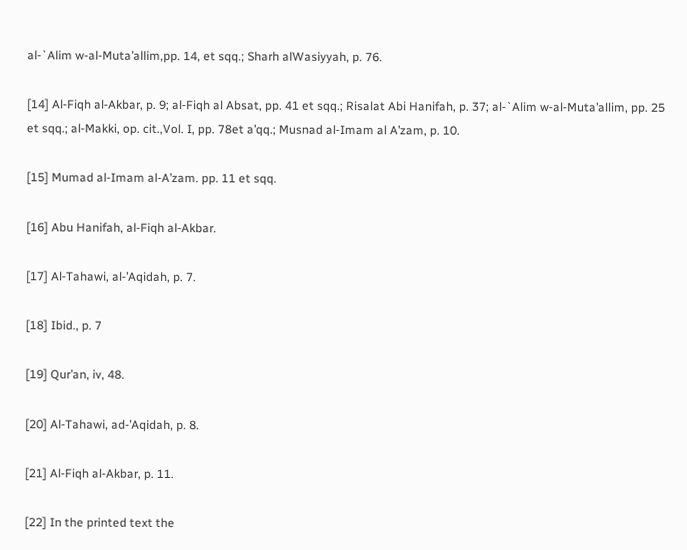al‑`Alim w‑al‑Muta’allim,pp. 14, et sqq.; Sharh alWasiyyah, p. 76.

[14] Al‑Fiqh al‑Akbar, p. 9; al‑Fiqh al Absat, pp. 41 et sqq.; Risalat Abi Hanifah, p. 37; al‑`Alim w‑al‑Muta’allim, pp. 25 et sqq.; al‑Makki, op. cit.,Vol. I, pp. 78et a’qq.; Musnad al‑Imam al A’zam, p. 10.

[15] Mumad al‑Imam al‑A’zam. pp. 11 et sqq.

[16] Abu Hanifah, al‑Fiqh al‑Akbar.

[17] Al‑Tahawi, al‑’Aqidah, p. 7.

[18] Ibid., p. 7

[19] Qur’an, iv, 48.

[20] Al‑Tahawi, ad‑’Aqidah, p. 8.

[21] Al‑Fiqh al‑Akbar, p. 11.

[22] In the printed text the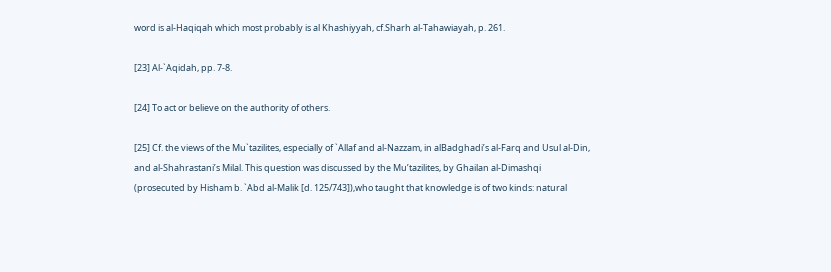word is al‑Haqiqah which most probably is al Khashiyyah, cf.Sharh al‑Tahawiayah, p. 261.

[23] Al‑`Aqidah, pp. 7‑8.

[24] To act or believe on the authority of others.

[25] Cf. the views of the Mu`tazilites, especially of `Allaf and al‑Nazzam, in alBadghadi’s al‑Farq and Usul al‑Din, and al‑Shahrastani’s Milal. This question was discussed by the Mu’tazilites, by Ghailan al‑Dimashqi (prosecuted by Hisham b. `Abd al‑Malik [d. 125/743]),who taught that knowledge is of two kinds: natural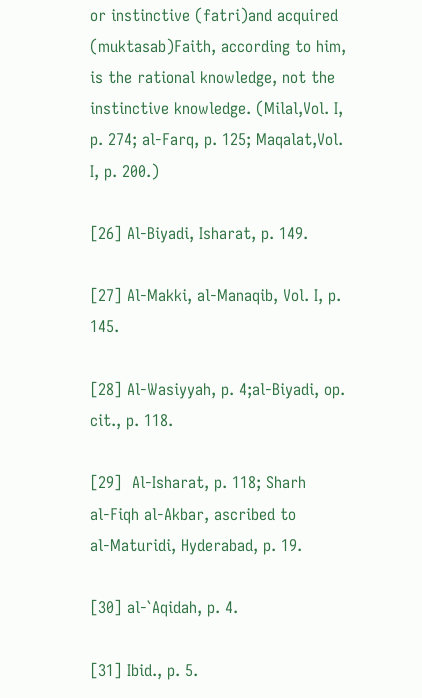or instinctive (fatri)and acquired (muktasab)Faith, according to him, is the rational knowledge, not the instinctive knowledge. (Milal,Vol. I, p. 274; al‑Farq, p. 125; Maqalat,Vol. I, p. 200.)

[26] Al‑Biyadi, Isharat, p. 149.

[27] Al‑Makki, al‑Manaqib, Vol. I, p. 145.

[28] Al‑Wasiyyah, p. 4;al‑Biyadi, op. cit., p. 118.

[29]  Al‑Isharat, p. 118; Sharh al‑Fiqh al‑Akbar, ascribed to al‑Maturidi, Hyderabad, p. 19.

[30] al‑`Aqidah, p. 4.

[31] Ibid., p. 5.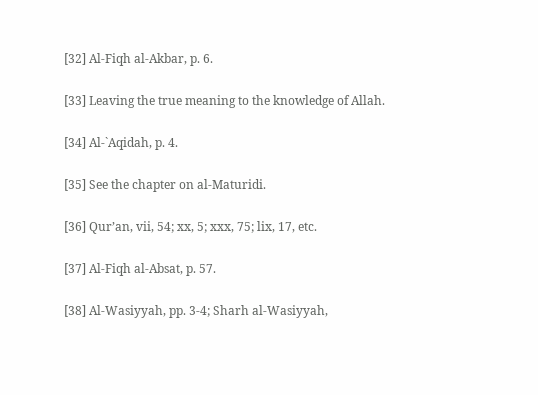[32] Al‑Fiqh al‑Akbar, p. 6.

[33] Leaving the true meaning to the knowledge of Allah.

[34] Al‑`Aqidah, p. 4.

[35] See the chapter on al‑Maturidi.

[36] Qur’an, vii, 54; xx, 5; xxx, 75; lix, 17, etc.

[37] Al‑Fiqh al‑Absat, p. 57.

[38] Al‑Wasiyyah, pp. 3‑4; Sharh al‑Wasiyyah,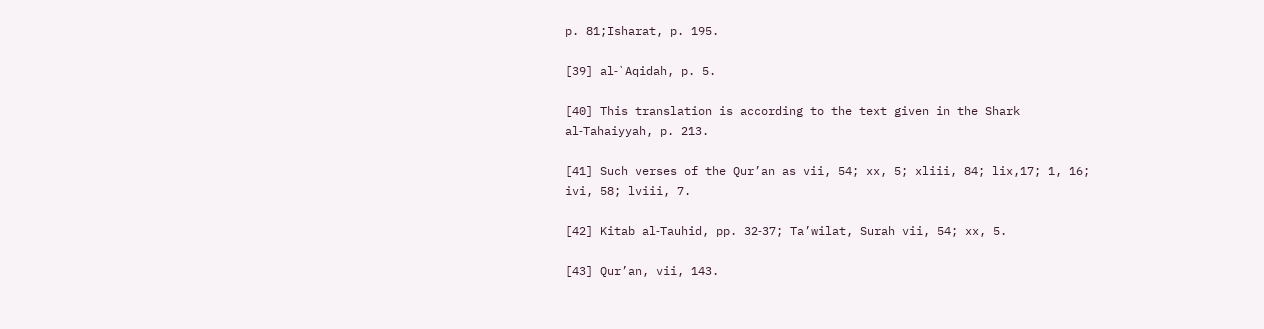p. 81;Isharat, p. 195.

[39] al‑`Aqidah, p. 5.

[40] This translation is according to the text given in the Shark al‑Tahaiyyah, p. 213.

[41] Such verses of the Qur’an as vii, 54; xx, 5; xliii, 84; lix,17; 1, 16; ivi, 58; lviii, 7.

[42] Kitab al‑Tauhid, pp. 32‑37; Ta’wilat, Surah vii, 54; xx, 5.

[43] Qur’an, vii, 143.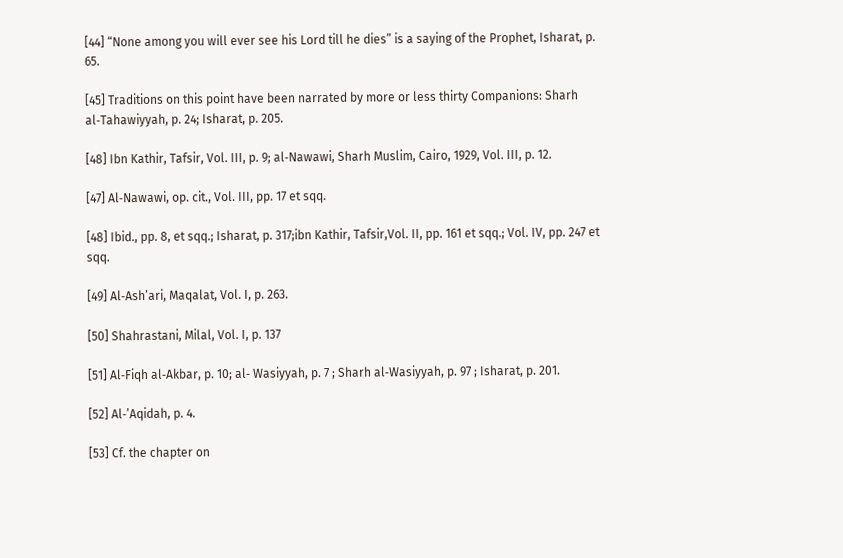[44] “None among you will ever see his Lord till he dies” is a saying of the Prophet, Isharat, p. 65.

[45] Traditions on this point have been narrated by more or less thirty Companions: Sharh al‑Tahawiyyah, p. 24; Isharat, p. 205.

[48] Ibn Kathir, Tafsir, Vol. III, p. 9; al‑Nawawi, Sharh Muslim, Cairo, 1929, Vol. III, p. 12.

[47] Al‑Nawawi, op. cit., Vol. III, pp. 17 et sqq.

[48] Ibid., pp. 8, et sqq.; Isharat, p. 317;ibn Kathir, Tafsir,Vol. II, pp. 161 et sqq.; Vol. IV, pp. 247 et sqq.

[49] Al‑Ash’ari, Maqalat, Vol. I, p. 263.

[50] Shahrastani, Milal, Vol. I, p. 137

[51] Al‑Fiqh al‑Akbar, p. 10; al‑ Wasiyyah, p. 7 ; Sharh al‑Wasiyyah, p. 97 ; Isharat, p. 201.

[52] Al‑’Aqidah, p. 4.

[53] Cf. the chapter on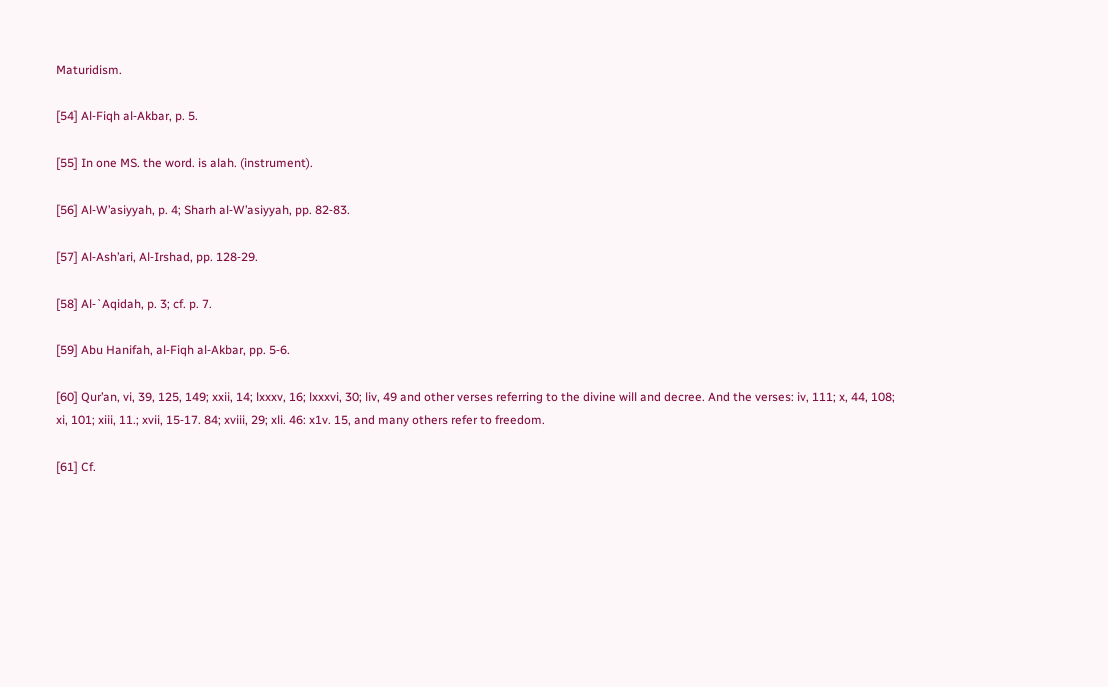Maturidism.

[54] Al‑Fiqh al‑Akbar, p. 5.

[55] In one MS. the word. is alah. (instrument).

[56] Al‑W’asiyyah, p. 4; Sharh al‑W’asiyyah, pp. 82‑83.

[57] Al‑Ash’ari, Al‑Irshad, pp. 128‑29.

[58] Al‑`Aqidah, p. 3; cf. p. 7.

[59] Abu Hanifah, al‑Fiqh al‑Akbar, pp. 5‑6.

[60] Qur’an, vi, 39, 125, 149; xxii, 14; lxxxv, 16; lxxxvi, 30; liv, 49 and other verses referring to the divine will and decree. And the verses: iv, 111; x, 44, 108; xi, 101; xiii, 11.; xvii, 15‑17. 84; xviii, 29; xli. 46: x1v. 15, and many others refer to freedom.

[61] Cf.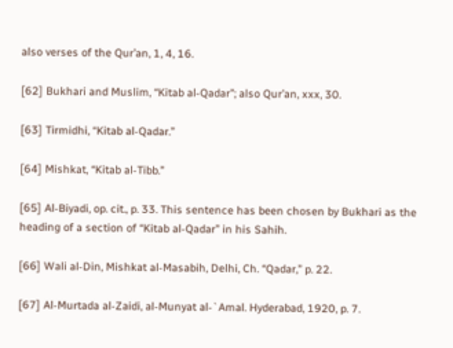also verses of the Qur’an, 1, 4, 16.

[62] Bukhari and Muslim, “Kitab al‑Qadar”; also Qur’an, xxx, 30.

[63] Tirmidhi, “Kitab al‑Qadar.”

[64] Mishkat, “Kitab al‑Tibb.”

[65] Al‑Biyadi, op. cit., p. 33. This sentence has been chosen by Bukhari as the heading of a section of “Kitab al‑Qadar” in his Sahih.

[66] Wali al‑Din, Mishkat al‑Masabih, Delhi, Ch. “Qadar,” p. 22.

[67] Al‑Murtada al‑Zaidi, al‑Munyat al‑`Amal. Hyderabad, 1920, p. 7.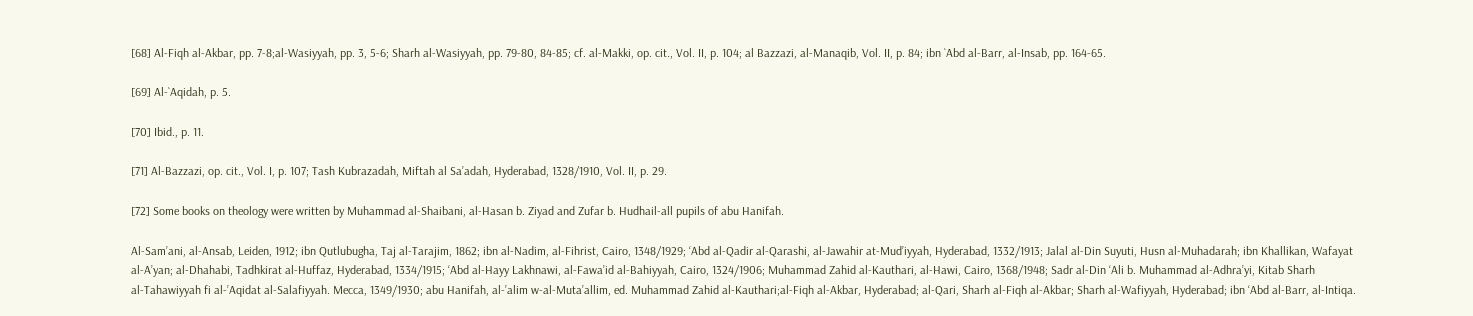[68] Al‑Fiqh al‑Akbar, pp. 7‑8;al‑Wasiyyah, pp. 3, 5‑6; Sharh al‑Wasiyyah, pp. 79‑80, 84‑85; cf. al‑Makki, op. cit., Vol. II, p. 104; al Bazzazi, al‑Manaqib, Vol. II, p. 84; ibn `Abd al‑Barr, al‑Insab, pp. 164‑65.

[69] Al‑`Aqidah, p. 5.

[70] Ibid., p. 11.

[71] Al‑Bazzazi, op. cit., Vol. I, p. 107; Tash Kubrazadah, Miftah al Sa’adah, Hyderabad, 1328/1910, Vol. II, p. 29.

[72] Some books on theology were written by Muhammad al‑Shaibani, al‑Hasan b. Ziyad and Zufar b. Hudhail‑all pupils of abu Hanifah.

Al‑Sam’ani, al‑Ansab, Leiden, 1912; ibn Qutlubugha, Taj al‑Tarajim, 1862; ibn al‑Nadim, al‑Fihrist, Cairo, 1348/1929; ‘Abd al‑Qadir al‑Qarashi, al‑Jawahir at‑Mud’iyyah, Hyderabad, 1332/1913; Jalal al‑Din Suyuti, Husn al‑Muhadarah; ibn Khallikan, Wafayat al‑A’yan; al‑Dhahabi, Tadhkirat al‑Huffaz, Hyderabad, 1334/1915; ‘Abd al‑Hayy Lakhnawi, al‑Fawa’id al‑Bahiyyah, Cairo, 1324/1906; Muhammad Zahid al‑Kauthari, al‑Hawi, Cairo, 1368/1948; Sadr al‑Din ‘Ali b. Muhammad al‑Adhra’yi, Kitab Sharh al‑Tahawiyyah fi al‑’Aqidat al‑Salafiyyah. Mecca, 1349/1930; abu Hanifah, al‑’alim w‑al‑Muta’allim, ed. Muhammad Zahid al‑Kauthari;al‑Fiqh al‑Akbar, Hyderabad; al‑Qari, Sharh al‑Fiqh al‑Akbar; Sharh al‑Wafiyyah, Hyderabad; ibn ‘Abd al‑Barr, al‑Intiqa.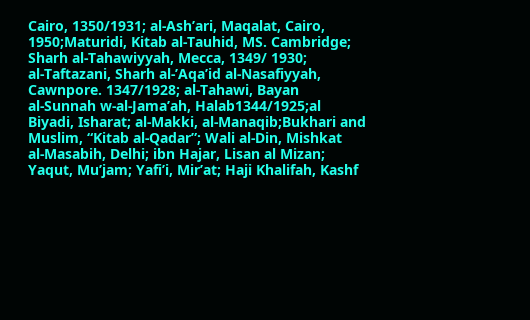Cairo, 1350/1931; al‑Ash’ari, Maqalat, Cairo, 1950;Maturidi, Kitab al‑Tauhid, MS. Cambridge; Sharh al‑Tahawiyyah, Mecca, 1349/ 1930; al‑Taftazani, Sharh al‑’Aqa’id al‑Nasafiyyah, Cawnpore. 1347/1928; al‑Tahawi, Bayan al‑Sunnah w‑al‑Jama’ah, Halab1344/1925;al Biyadi, Isharat; al‑Makki, al‑Manaqib;Bukhari and Muslim, “Kitab al‑Qadar”; Wali al‑Din, Mishkat al‑Masabih, Delhi; ibn Hajar, Lisan al Mizan; Yaqut, Mu’jam; Yafi’i, Mir’at; Haji Khalifah, Kashf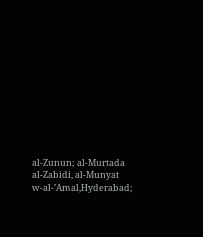al‑Zunun; al‑Murtada al‑Zabidi, al‑Munyat w‑al‑’Amal,Hyderabad;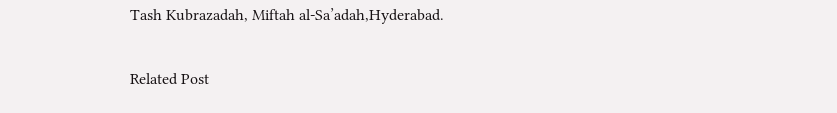Tash Kubrazadah, Miftah al‑Sa’adah,Hyderabad.

Related Post